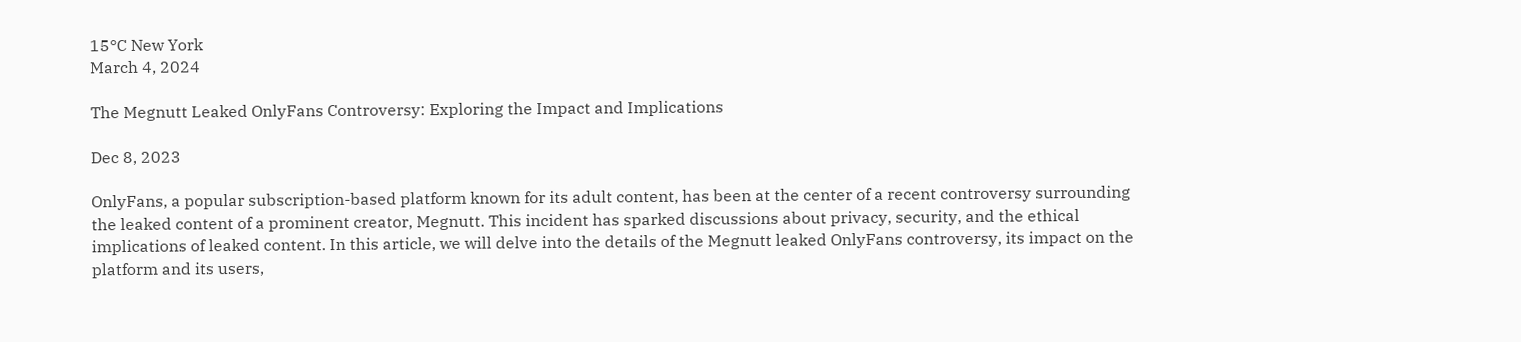15°C New York
March 4, 2024

The Megnutt Leaked OnlyFans Controversy: Exploring the Impact and Implications

Dec 8, 2023

OnlyFans, a popular subscription-based platform known for its adult content, has been at the center of a recent controversy surrounding the leaked content of a prominent creator, Megnutt. This incident has sparked discussions about privacy, security, and the ethical implications of leaked content. In this article, we will delve into the details of the Megnutt leaked OnlyFans controversy, its impact on the platform and its users,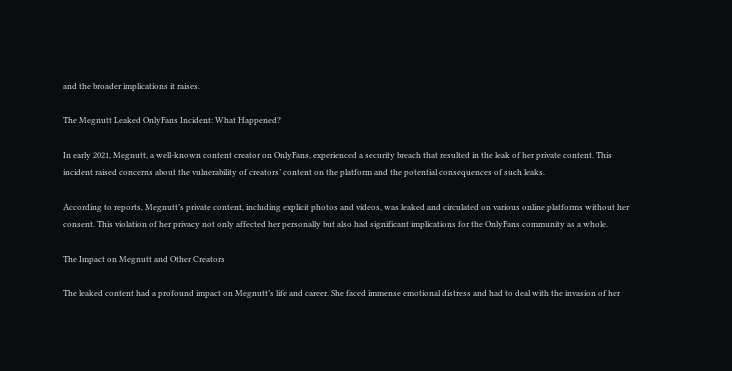and the broader implications it raises.

The Megnutt Leaked OnlyFans Incident: What Happened?

In early 2021, Megnutt, a well-known content creator on OnlyFans, experienced a security breach that resulted in the leak of her private content. This incident raised concerns about the vulnerability of creators’ content on the platform and the potential consequences of such leaks.

According to reports, Megnutt’s private content, including explicit photos and videos, was leaked and circulated on various online platforms without her consent. This violation of her privacy not only affected her personally but also had significant implications for the OnlyFans community as a whole.

The Impact on Megnutt and Other Creators

The leaked content had a profound impact on Megnutt’s life and career. She faced immense emotional distress and had to deal with the invasion of her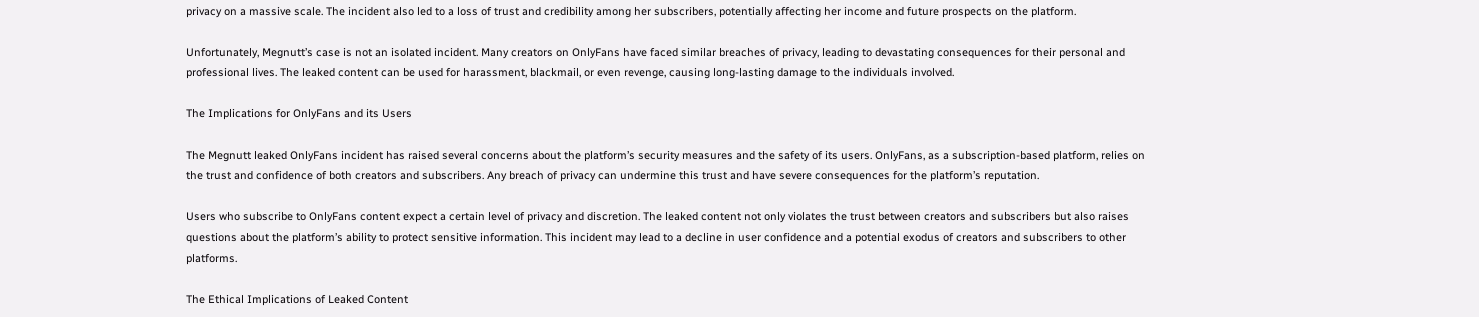privacy on a massive scale. The incident also led to a loss of trust and credibility among her subscribers, potentially affecting her income and future prospects on the platform.

Unfortunately, Megnutt’s case is not an isolated incident. Many creators on OnlyFans have faced similar breaches of privacy, leading to devastating consequences for their personal and professional lives. The leaked content can be used for harassment, blackmail, or even revenge, causing long-lasting damage to the individuals involved.

The Implications for OnlyFans and its Users

The Megnutt leaked OnlyFans incident has raised several concerns about the platform’s security measures and the safety of its users. OnlyFans, as a subscription-based platform, relies on the trust and confidence of both creators and subscribers. Any breach of privacy can undermine this trust and have severe consequences for the platform’s reputation.

Users who subscribe to OnlyFans content expect a certain level of privacy and discretion. The leaked content not only violates the trust between creators and subscribers but also raises questions about the platform’s ability to protect sensitive information. This incident may lead to a decline in user confidence and a potential exodus of creators and subscribers to other platforms.

The Ethical Implications of Leaked Content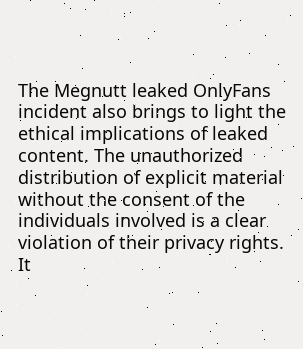The Megnutt leaked OnlyFans incident also brings to light the ethical implications of leaked content. The unauthorized distribution of explicit material without the consent of the individuals involved is a clear violation of their privacy rights. It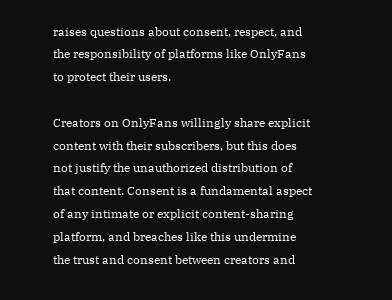raises questions about consent, respect, and the responsibility of platforms like OnlyFans to protect their users.

Creators on OnlyFans willingly share explicit content with their subscribers, but this does not justify the unauthorized distribution of that content. Consent is a fundamental aspect of any intimate or explicit content-sharing platform, and breaches like this undermine the trust and consent between creators and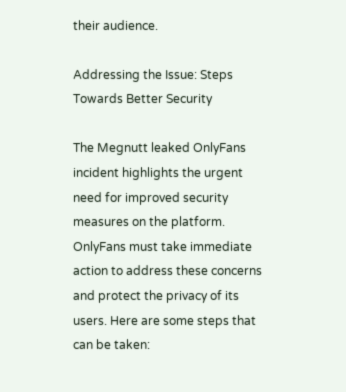their audience.

Addressing the Issue: Steps Towards Better Security

The Megnutt leaked OnlyFans incident highlights the urgent need for improved security measures on the platform. OnlyFans must take immediate action to address these concerns and protect the privacy of its users. Here are some steps that can be taken: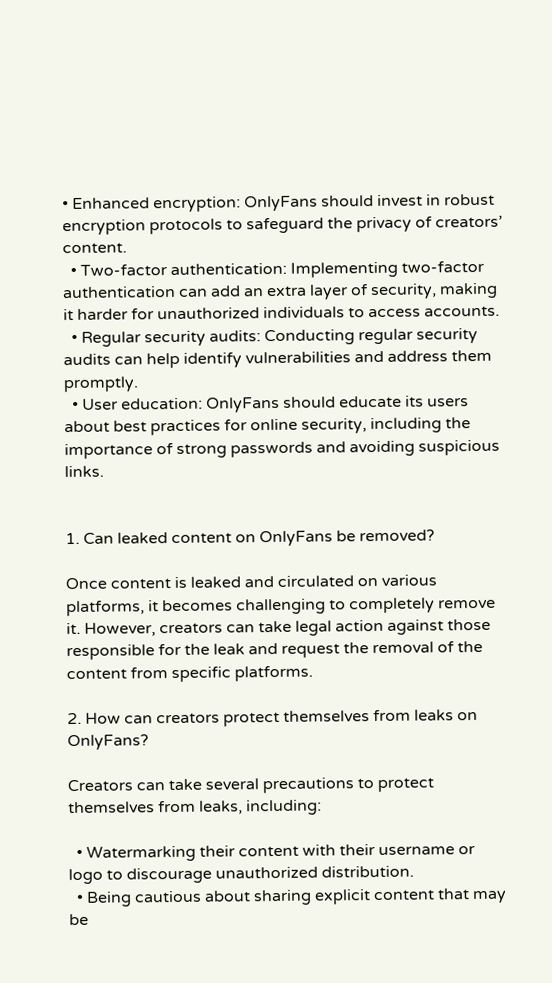• Enhanced encryption: OnlyFans should invest in robust encryption protocols to safeguard the privacy of creators’ content.
  • Two-factor authentication: Implementing two-factor authentication can add an extra layer of security, making it harder for unauthorized individuals to access accounts.
  • Regular security audits: Conducting regular security audits can help identify vulnerabilities and address them promptly.
  • User education: OnlyFans should educate its users about best practices for online security, including the importance of strong passwords and avoiding suspicious links.


1. Can leaked content on OnlyFans be removed?

Once content is leaked and circulated on various platforms, it becomes challenging to completely remove it. However, creators can take legal action against those responsible for the leak and request the removal of the content from specific platforms.

2. How can creators protect themselves from leaks on OnlyFans?

Creators can take several precautions to protect themselves from leaks, including:

  • Watermarking their content with their username or logo to discourage unauthorized distribution.
  • Being cautious about sharing explicit content that may be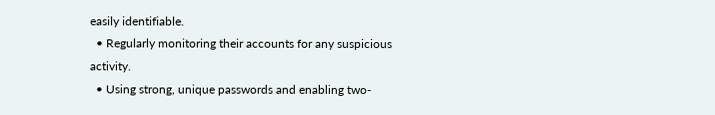easily identifiable.
  • Regularly monitoring their accounts for any suspicious activity.
  • Using strong, unique passwords and enabling two-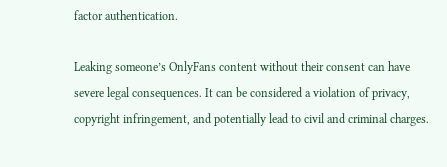factor authentication.

Leaking someone’s OnlyFans content without their consent can have severe legal consequences. It can be considered a violation of privacy, copyright infringement, and potentially lead to civil and criminal charges.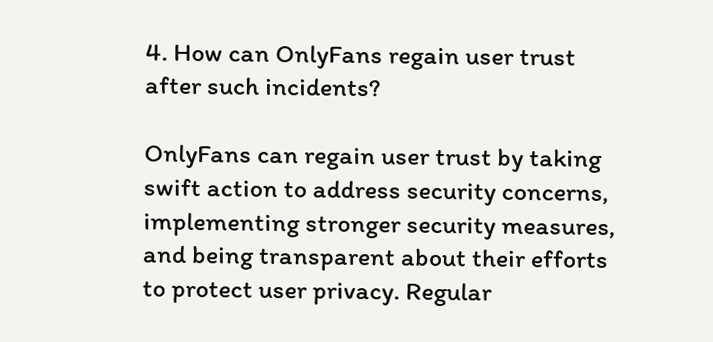4. How can OnlyFans regain user trust after such incidents?

OnlyFans can regain user trust by taking swift action to address security concerns, implementing stronger security measures, and being transparent about their efforts to protect user privacy. Regular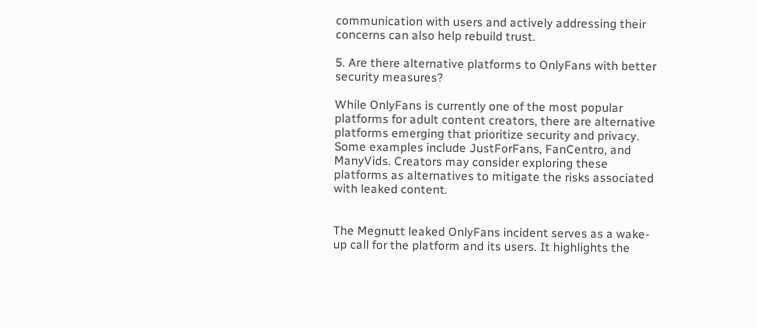communication with users and actively addressing their concerns can also help rebuild trust.

5. Are there alternative platforms to OnlyFans with better security measures?

While OnlyFans is currently one of the most popular platforms for adult content creators, there are alternative platforms emerging that prioritize security and privacy. Some examples include JustForFans, FanCentro, and ManyVids. Creators may consider exploring these platforms as alternatives to mitigate the risks associated with leaked content.


The Megnutt leaked OnlyFans incident serves as a wake-up call for the platform and its users. It highlights the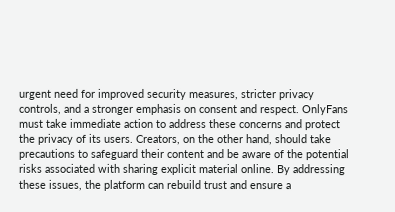urgent need for improved security measures, stricter privacy controls, and a stronger emphasis on consent and respect. OnlyFans must take immediate action to address these concerns and protect the privacy of its users. Creators, on the other hand, should take precautions to safeguard their content and be aware of the potential risks associated with sharing explicit material online. By addressing these issues, the platform can rebuild trust and ensure a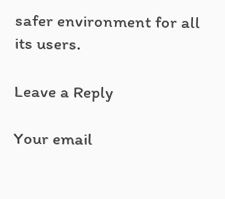safer environment for all its users.

Leave a Reply

Your email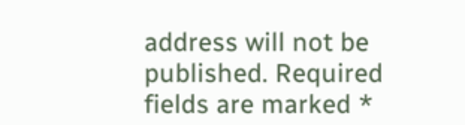address will not be published. Required fields are marked *